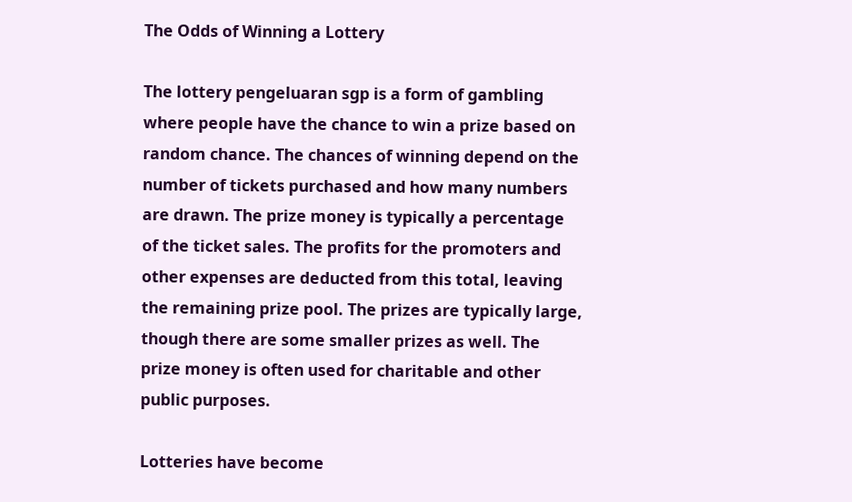The Odds of Winning a Lottery

The lottery pengeluaran sgp is a form of gambling where people have the chance to win a prize based on random chance. The chances of winning depend on the number of tickets purchased and how many numbers are drawn. The prize money is typically a percentage of the ticket sales. The profits for the promoters and other expenses are deducted from this total, leaving the remaining prize pool. The prizes are typically large, though there are some smaller prizes as well. The prize money is often used for charitable and other public purposes.

Lotteries have become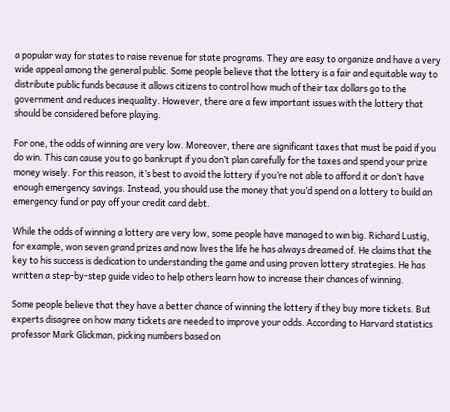a popular way for states to raise revenue for state programs. They are easy to organize and have a very wide appeal among the general public. Some people believe that the lottery is a fair and equitable way to distribute public funds because it allows citizens to control how much of their tax dollars go to the government and reduces inequality. However, there are a few important issues with the lottery that should be considered before playing.

For one, the odds of winning are very low. Moreover, there are significant taxes that must be paid if you do win. This can cause you to go bankrupt if you don’t plan carefully for the taxes and spend your prize money wisely. For this reason, it’s best to avoid the lottery if you’re not able to afford it or don’t have enough emergency savings. Instead, you should use the money that you’d spend on a lottery to build an emergency fund or pay off your credit card debt.

While the odds of winning a lottery are very low, some people have managed to win big. Richard Lustig, for example, won seven grand prizes and now lives the life he has always dreamed of. He claims that the key to his success is dedication to understanding the game and using proven lottery strategies. He has written a step-by-step guide video to help others learn how to increase their chances of winning.

Some people believe that they have a better chance of winning the lottery if they buy more tickets. But experts disagree on how many tickets are needed to improve your odds. According to Harvard statistics professor Mark Glickman, picking numbers based on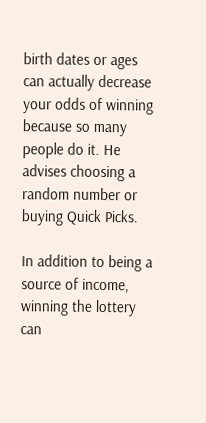birth dates or ages can actually decrease your odds of winning because so many people do it. He advises choosing a random number or buying Quick Picks.

In addition to being a source of income, winning the lottery can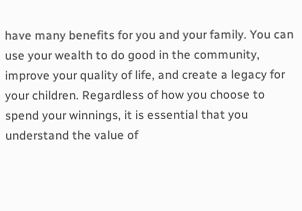have many benefits for you and your family. You can use your wealth to do good in the community, improve your quality of life, and create a legacy for your children. Regardless of how you choose to spend your winnings, it is essential that you understand the value of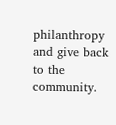philanthropy and give back to the community.